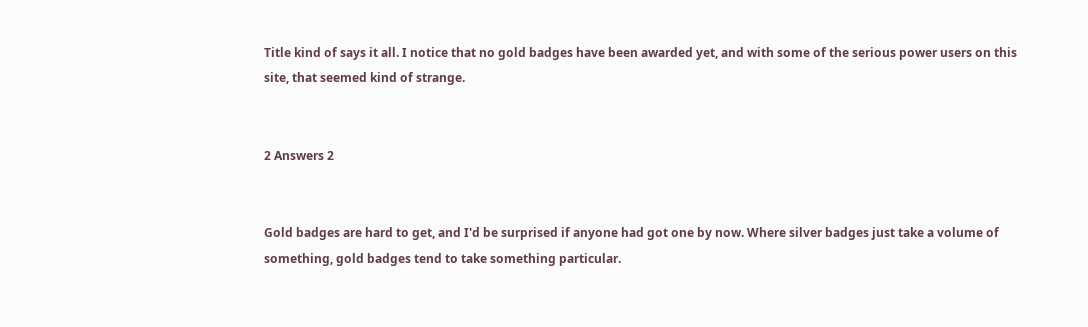Title kind of says it all. I notice that no gold badges have been awarded yet, and with some of the serious power users on this site, that seemed kind of strange.


2 Answers 2


Gold badges are hard to get, and I'd be surprised if anyone had got one by now. Where silver badges just take a volume of something, gold badges tend to take something particular.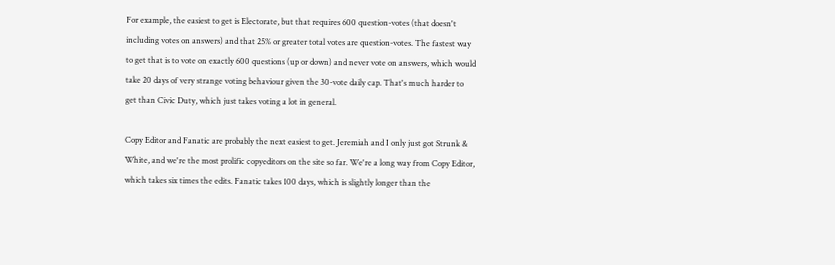For example, the easiest to get is Electorate, but that requires 600 question-votes (that doesn't including votes on answers) and that 25% or greater total votes are question-votes. The fastest way to get that is to vote on exactly 600 questions (up or down) and never vote on answers, which would take 20 days of very strange voting behaviour given the 30-vote daily cap. That's much harder to get than Civic Duty, which just takes voting a lot in general.

Copy Editor and Fanatic are probably the next easiest to get. Jeremiah and I only just got Strunk & White, and we're the most prolific copyeditors on the site so far. We're a long way from Copy Editor, which takes six times the edits. Fanatic takes 100 days, which is slightly longer than the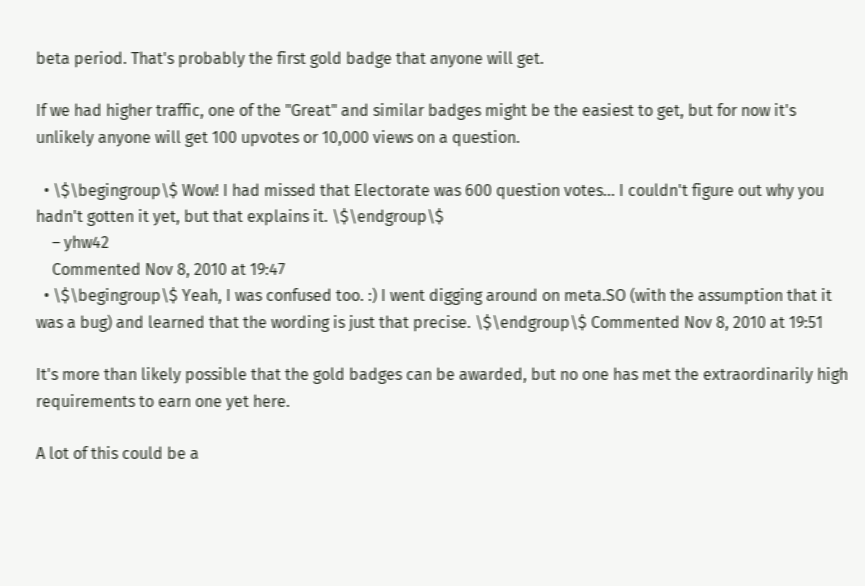beta period. That's probably the first gold badge that anyone will get.

If we had higher traffic, one of the "Great" and similar badges might be the easiest to get, but for now it's unlikely anyone will get 100 upvotes or 10,000 views on a question.

  • \$\begingroup\$ Wow! I had missed that Electorate was 600 question votes... I couldn't figure out why you hadn't gotten it yet, but that explains it. \$\endgroup\$
    – yhw42
    Commented Nov 8, 2010 at 19:47
  • \$\begingroup\$ Yeah, I was confused too. :) I went digging around on meta.SO (with the assumption that it was a bug) and learned that the wording is just that precise. \$\endgroup\$ Commented Nov 8, 2010 at 19:51

It's more than likely possible that the gold badges can be awarded, but no one has met the extraordinarily high requirements to earn one yet here.

A lot of this could be a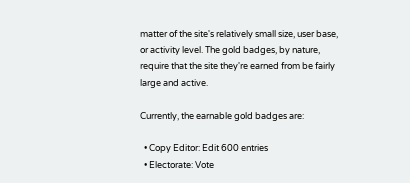matter of the site's relatively small size, user base, or activity level. The gold badges, by nature, require that the site they're earned from be fairly large and active.

Currently, the earnable gold badges are:

  • Copy Editor: Edit 600 entries
  • Electorate: Vote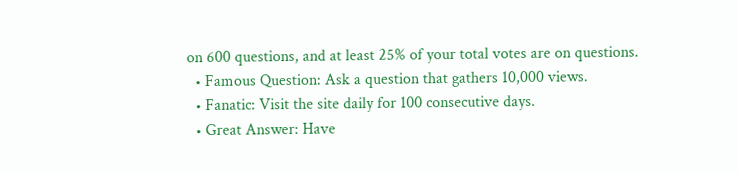on 600 questions, and at least 25% of your total votes are on questions.
  • Famous Question: Ask a question that gathers 10,000 views.
  • Fanatic: Visit the site daily for 100 consecutive days.
  • Great Answer: Have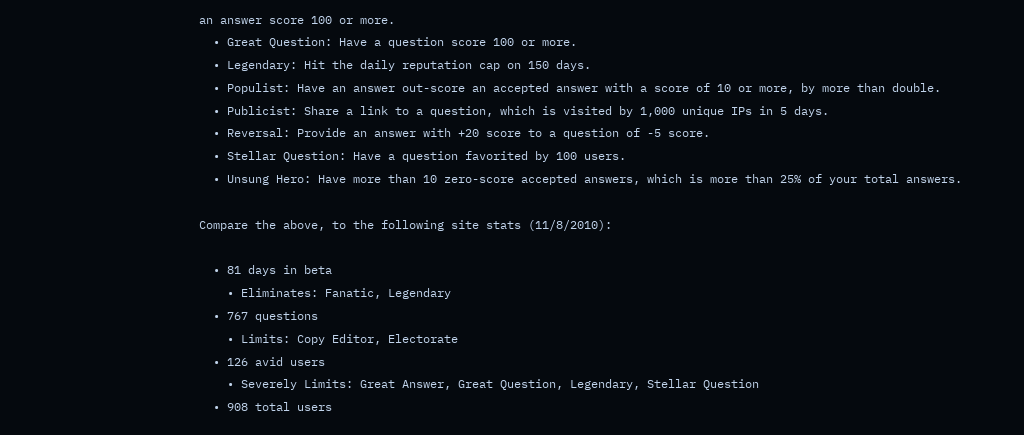an answer score 100 or more.
  • Great Question: Have a question score 100 or more.
  • Legendary: Hit the daily reputation cap on 150 days.
  • Populist: Have an answer out-score an accepted answer with a score of 10 or more, by more than double.
  • Publicist: Share a link to a question, which is visited by 1,000 unique IPs in 5 days.
  • Reversal: Provide an answer with +20 score to a question of -5 score.
  • Stellar Question: Have a question favorited by 100 users.
  • Unsung Hero: Have more than 10 zero-score accepted answers, which is more than 25% of your total answers.

Compare the above, to the following site stats (11/8/2010):

  • 81 days in beta
    • Eliminates: Fanatic, Legendary
  • 767 questions
    • Limits: Copy Editor, Electorate
  • 126 avid users
    • Severely Limits: Great Answer, Great Question, Legendary, Stellar Question
  • 908 total users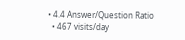• 4.4 Answer/Question Ratio
  • 467 visits/day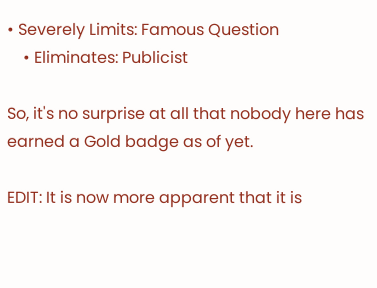• Severely Limits: Famous Question
    • Eliminates: Publicist

So, it's no surprise at all that nobody here has earned a Gold badge as of yet.

EDIT: It is now more apparent that it is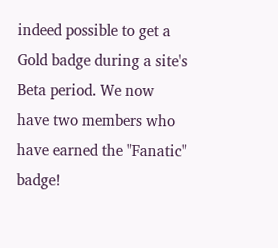indeed possible to get a Gold badge during a site's Beta period. We now have two members who have earned the "Fanatic" badge!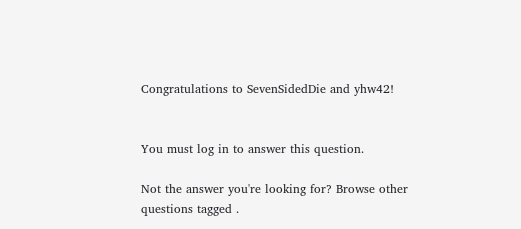Congratulations to SevenSidedDie and yhw42!


You must log in to answer this question.

Not the answer you're looking for? Browse other questions tagged .